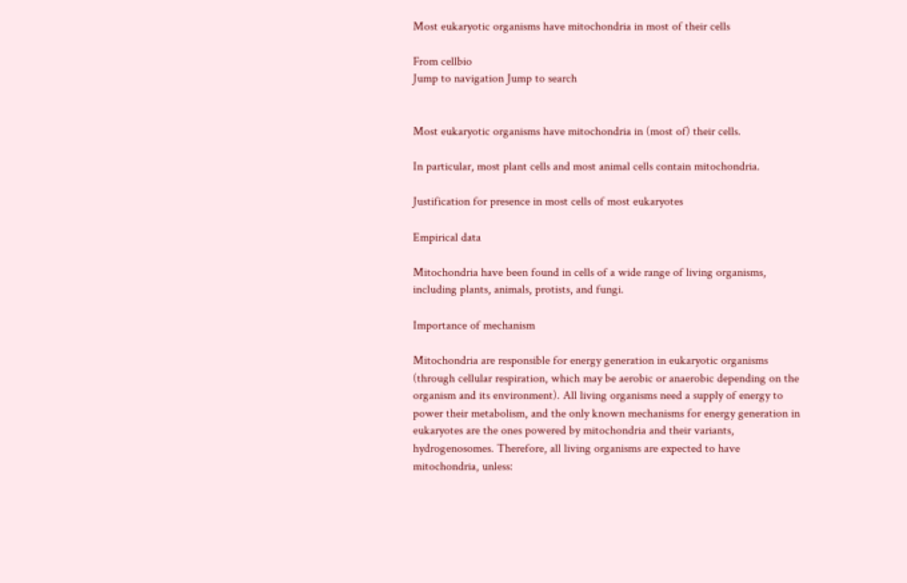Most eukaryotic organisms have mitochondria in most of their cells

From cellbio
Jump to navigation Jump to search


Most eukaryotic organisms have mitochondria in (most of) their cells.

In particular, most plant cells and most animal cells contain mitochondria.

Justification for presence in most cells of most eukaryotes

Empirical data

Mitochondria have been found in cells of a wide range of living organisms, including plants, animals, protists, and fungi.

Importance of mechanism

Mitochondria are responsible for energy generation in eukaryotic organisms (through cellular respiration, which may be aerobic or anaerobic depending on the organism and its environment). All living organisms need a supply of energy to power their metabolism, and the only known mechanisms for energy generation in eukaryotes are the ones powered by mitochondria and their variants, hydrogenosomes. Therefore, all living organisms are expected to have mitochondria, unless: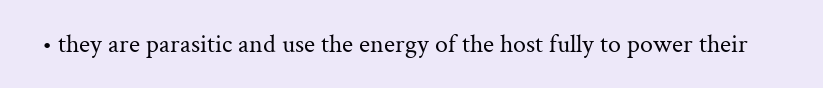• they are parasitic and use the energy of the host fully to power their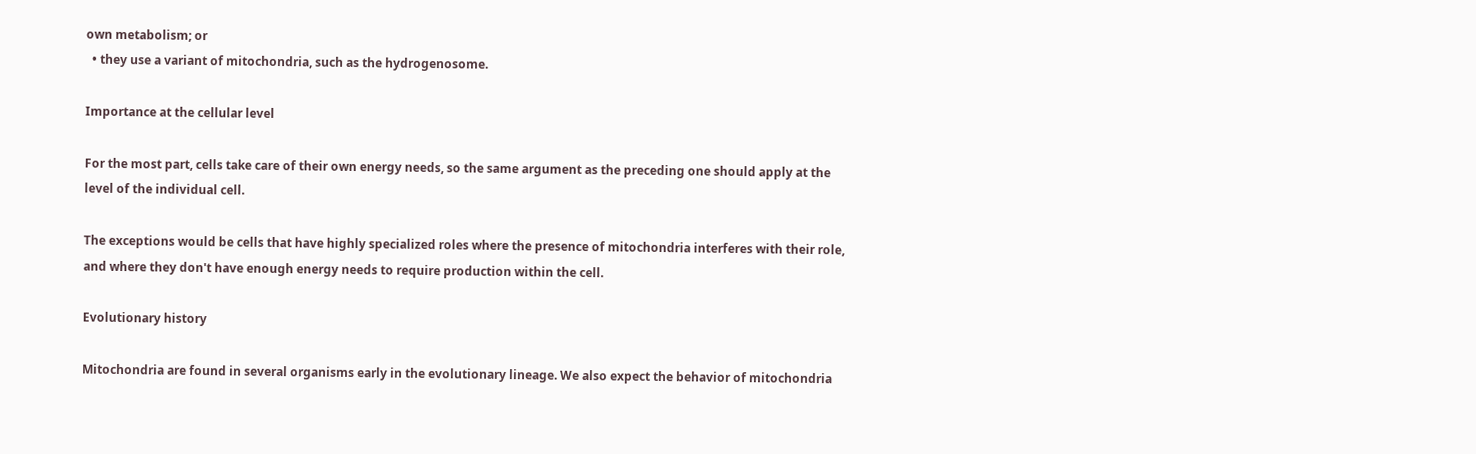own metabolism; or
  • they use a variant of mitochondria, such as the hydrogenosome.

Importance at the cellular level

For the most part, cells take care of their own energy needs, so the same argument as the preceding one should apply at the level of the individual cell.

The exceptions would be cells that have highly specialized roles where the presence of mitochondria interferes with their role, and where they don't have enough energy needs to require production within the cell.

Evolutionary history

Mitochondria are found in several organisms early in the evolutionary lineage. We also expect the behavior of mitochondria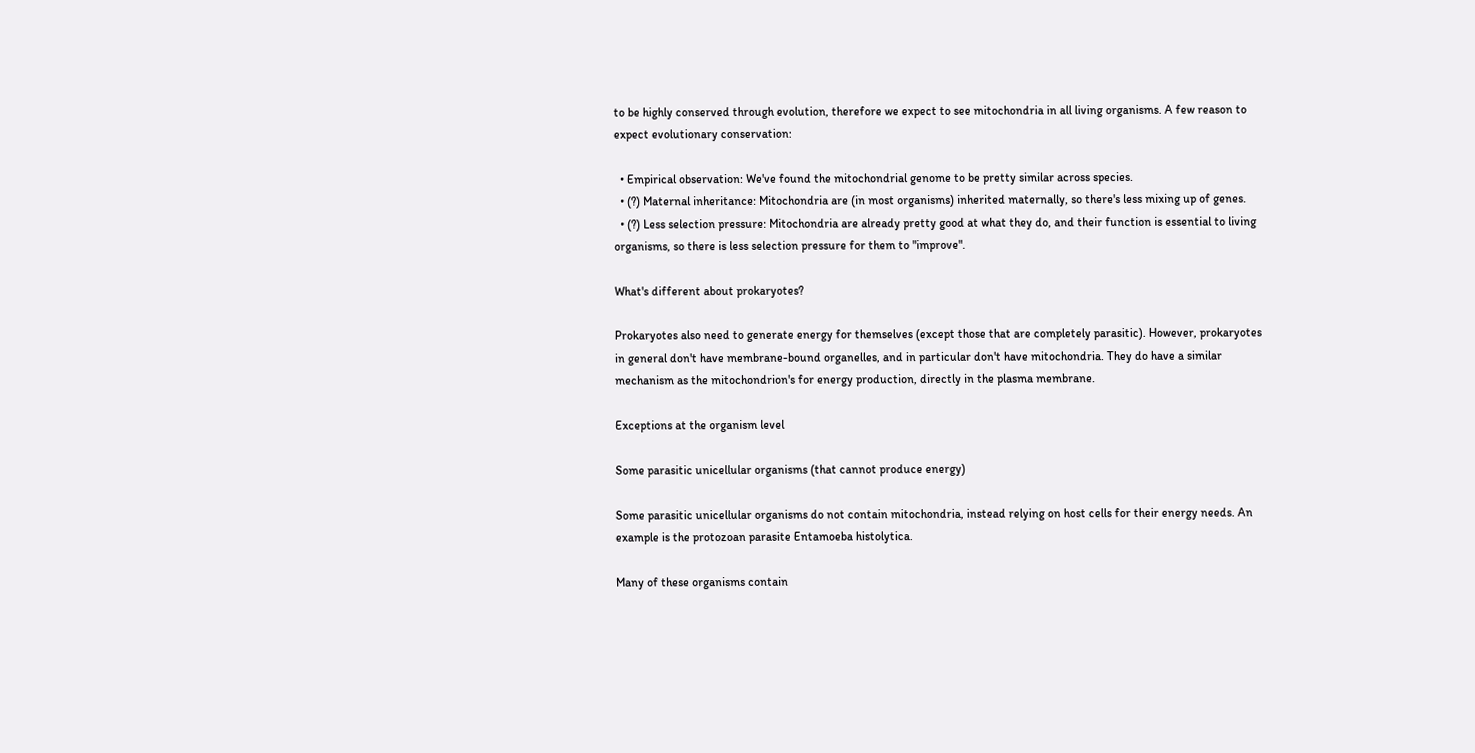to be highly conserved through evolution, therefore we expect to see mitochondria in all living organisms. A few reason to expect evolutionary conservation:

  • Empirical observation: We've found the mitochondrial genome to be pretty similar across species.
  • (?) Maternal inheritance: Mitochondria are (in most organisms) inherited maternally, so there's less mixing up of genes.
  • (?) Less selection pressure: Mitochondria are already pretty good at what they do, and their function is essential to living organisms, so there is less selection pressure for them to "improve".

What's different about prokaryotes?

Prokaryotes also need to generate energy for themselves (except those that are completely parasitic). However, prokaryotes in general don't have membrane-bound organelles, and in particular don't have mitochondria. They do have a similar mechanism as the mitochondrion's for energy production, directly in the plasma membrane.

Exceptions at the organism level

Some parasitic unicellular organisms (that cannot produce energy)

Some parasitic unicellular organisms do not contain mitochondria, instead relying on host cells for their energy needs. An example is the protozoan parasite Entamoeba histolytica.

Many of these organisms contain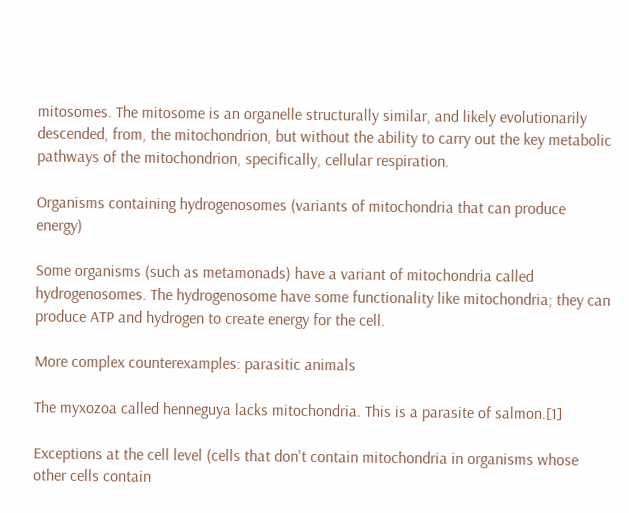mitosomes. The mitosome is an organelle structurally similar, and likely evolutionarily descended, from, the mitochondrion, but without the ability to carry out the key metabolic pathways of the mitochondrion, specifically, cellular respiration.

Organisms containing hydrogenosomes (variants of mitochondria that can produce energy)

Some organisms (such as metamonads) have a variant of mitochondria called hydrogenosomes. The hydrogenosome have some functionality like mitochondria; they can produce ATP and hydrogen to create energy for the cell.

More complex counterexamples: parasitic animals

The myxozoa called henneguya lacks mitochondria. This is a parasite of salmon.[1]

Exceptions at the cell level (cells that don't contain mitochondria in organisms whose other cells contain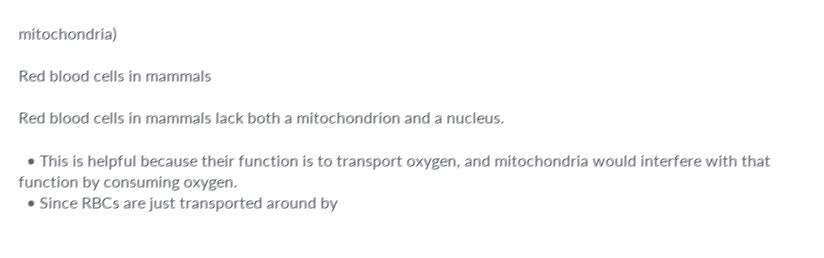mitochondria)

Red blood cells in mammals

Red blood cells in mammals lack both a mitochondrion and a nucleus.

  • This is helpful because their function is to transport oxygen, and mitochondria would interfere with that function by consuming oxygen.
  • Since RBCs are just transported around by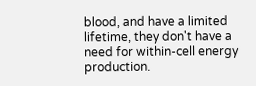blood, and have a limited lifetime, they don't have a need for within-cell energy production.